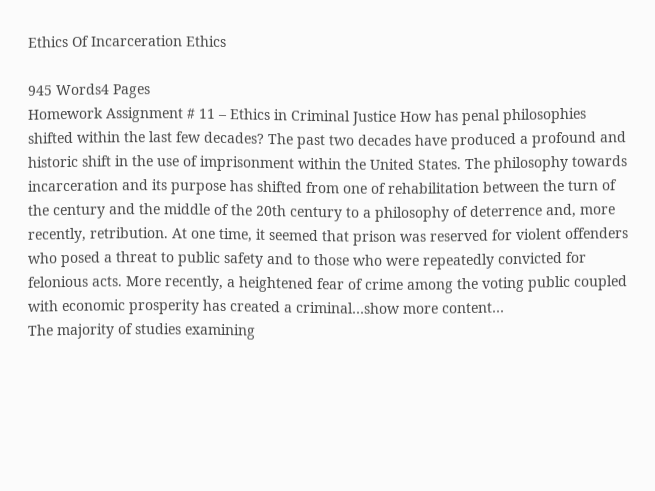Ethics Of Incarceration Ethics

945 Words4 Pages
Homework Assignment # 11 – Ethics in Criminal Justice How has penal philosophies shifted within the last few decades? The past two decades have produced a profound and historic shift in the use of imprisonment within the United States. The philosophy towards incarceration and its purpose has shifted from one of rehabilitation between the turn of the century and the middle of the 20th century to a philosophy of deterrence and, more recently, retribution. At one time, it seemed that prison was reserved for violent offenders who posed a threat to public safety and to those who were repeatedly convicted for felonious acts. More recently, a heightened fear of crime among the voting public coupled with economic prosperity has created a criminal…show more content…
The majority of studies examining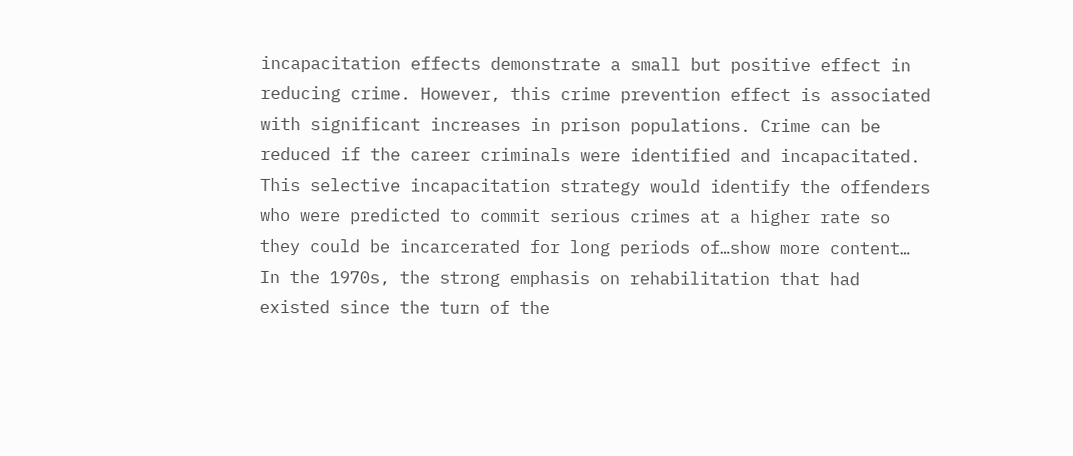incapacitation effects demonstrate a small but positive effect in reducing crime. However, this crime prevention effect is associated with significant increases in prison populations. Crime can be reduced if the career criminals were identified and incapacitated. This selective incapacitation strategy would identify the offenders who were predicted to commit serious crimes at a higher rate so they could be incarcerated for long periods of…show more content…
In the 1970s, the strong emphasis on rehabilitation that had existed since the turn of the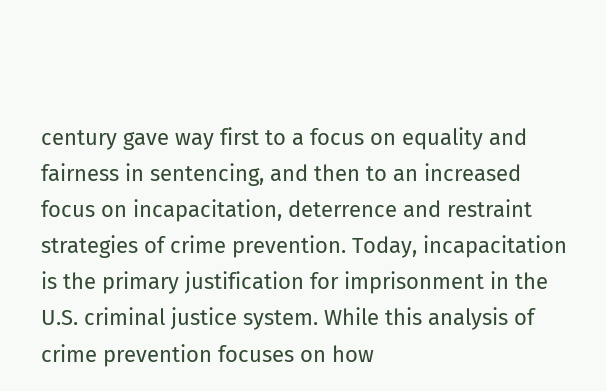century gave way first to a focus on equality and fairness in sentencing, and then to an increased focus on incapacitation, deterrence and restraint strategies of crime prevention. Today, incapacitation is the primary justification for imprisonment in the U.S. criminal justice system. While this analysis of crime prevention focuses on how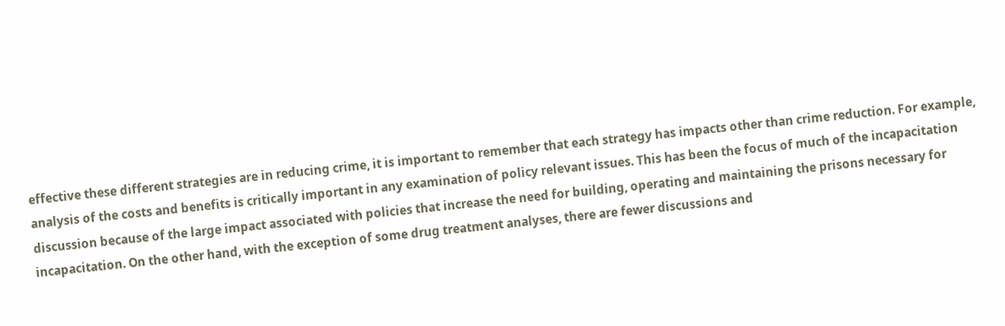effective these different strategies are in reducing crime, it is important to remember that each strategy has impacts other than crime reduction. For example, analysis of the costs and benefits is critically important in any examination of policy relevant issues. This has been the focus of much of the incapacitation discussion because of the large impact associated with policies that increase the need for building, operating and maintaining the prisons necessary for incapacitation. On the other hand, with the exception of some drug treatment analyses, there are fewer discussions and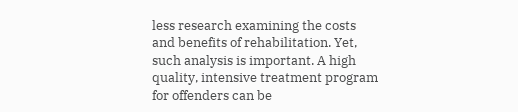less research examining the costs and benefits of rehabilitation. Yet, such analysis is important. A high quality, intensive treatment program for offenders can be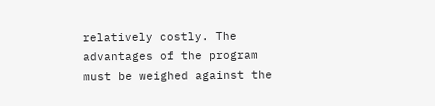relatively costly. The advantages of the program must be weighed against the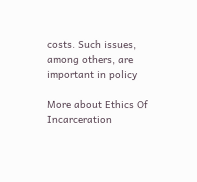costs. Such issues, among others, are important in policy

More about Ethics Of Incarceration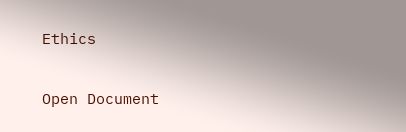Ethics

Open Document